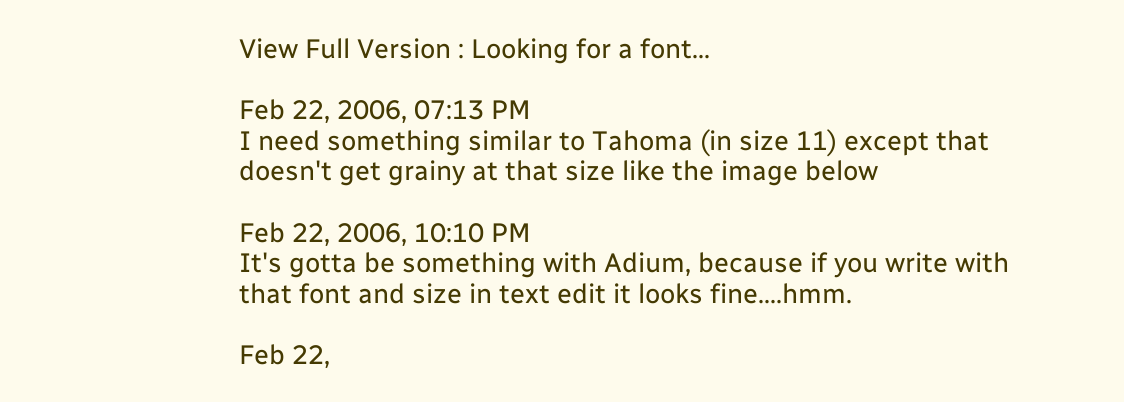View Full Version : Looking for a font...

Feb 22, 2006, 07:13 PM
I need something similar to Tahoma (in size 11) except that doesn't get grainy at that size like the image below

Feb 22, 2006, 10:10 PM
It's gotta be something with Adium, because if you write with that font and size in text edit it looks fine....hmm.

Feb 22,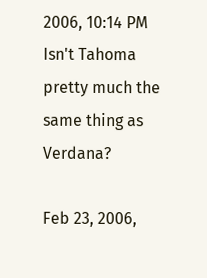2006, 10:14 PM
Isn't Tahoma pretty much the same thing as Verdana?

Feb 23, 2006,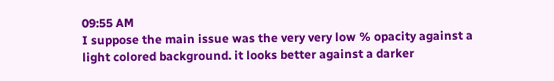09:55 AM
I suppose the main issue was the very very low % opacity against a light colored background. it looks better against a darker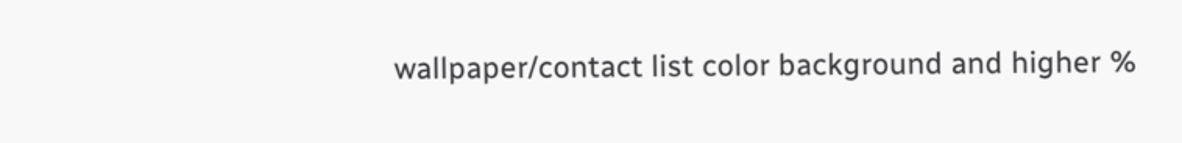wallpaper/contact list color background and higher %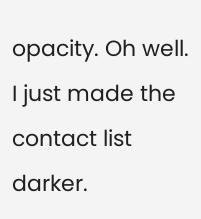opacity. Oh well. I just made the contact list darker.